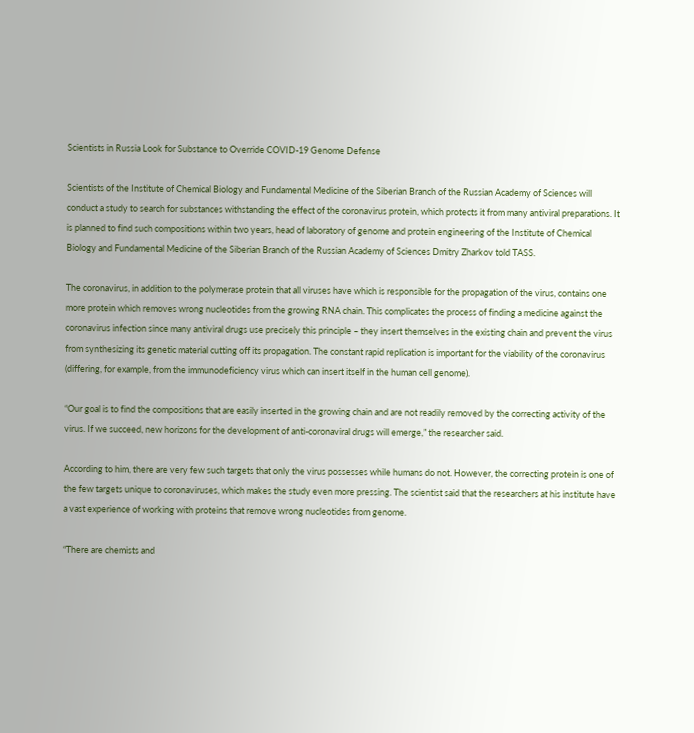Scientists in Russia Look for Substance to Override COVID-19 Genome Defense

Scientists of the Institute of Chemical Biology and Fundamental Medicine of the Siberian Branch of the Russian Academy of Sciences will conduct a study to search for substances withstanding the effect of the coronavirus protein, which protects it from many antiviral preparations. It is planned to find such compositions within two years, head of laboratory of genome and protein engineering of the Institute of Chemical Biology and Fundamental Medicine of the Siberian Branch of the Russian Academy of Sciences Dmitry Zharkov told TASS.

The coronavirus, in addition to the polymerase protein that all viruses have which is responsible for the propagation of the virus, contains one more protein which removes wrong nucleotides from the growing RNA chain. This complicates the process of finding a medicine against the coronavirus infection since many antiviral drugs use precisely this principle – they insert themselves in the existing chain and prevent the virus from synthesizing its genetic material cutting off its propagation. The constant rapid replication is important for the viability of the coronavirus (differing, for example, from the immunodeficiency virus which can insert itself in the human cell genome).

“Our goal is to find the compositions that are easily inserted in the growing chain and are not readily removed by the correcting activity of the virus. If we succeed, new horizons for the development of anti-coronaviral drugs will emerge,” the researcher said.

According to him, there are very few such targets that only the virus possesses while humans do not. However, the correcting protein is one of the few targets unique to coronaviruses, which makes the study even more pressing. The scientist said that the researchers at his institute have a vast experience of working with proteins that remove wrong nucleotides from genome.

“There are chemists and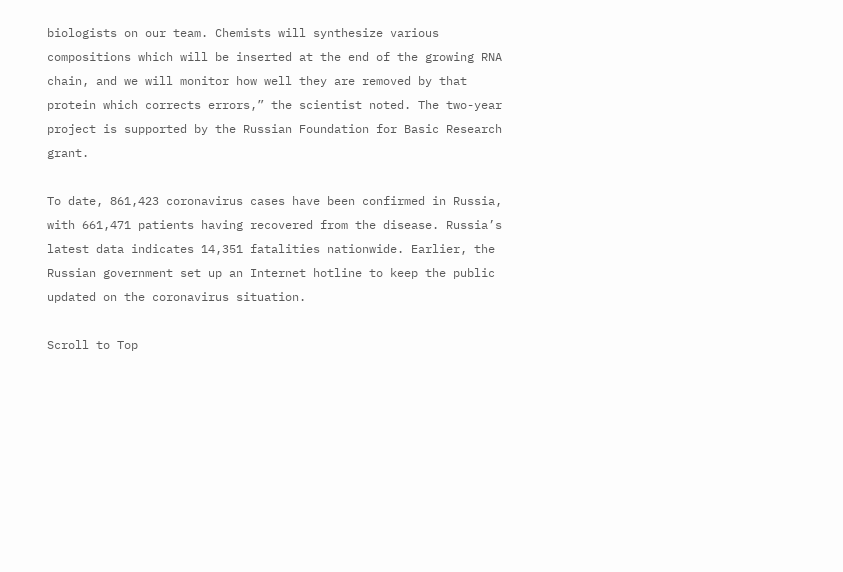biologists on our team. Chemists will synthesize various compositions which will be inserted at the end of the growing RNA chain, and we will monitor how well they are removed by that protein which corrects errors,” the scientist noted. The two-year project is supported by the Russian Foundation for Basic Research grant.

To date, 861,423 coronavirus cases have been confirmed in Russia, with 661,471 patients having recovered from the disease. Russia’s latest data indicates 14,351 fatalities nationwide. Earlier, the Russian government set up an Internet hotline to keep the public updated on the coronavirus situation.

Scroll to Top